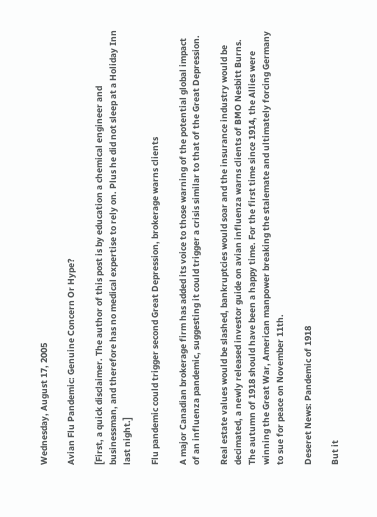Wednesday, August 17, 2005

Avian Flu Pandemic: Genuine Concern Or Hype?

[First, a quick disclaimer. The author of this post is by education a chemical engineer and businessman, and therefore has no medical expertise to rely on. Plus he did not sleep at a Holiday Inn last night.]

Flu pandemic could trigger second Great Depression, brokerage warns clients

A major Canadian brokerage firm has added its voice to those warning of the potential global impact of an influenza pandemic, suggesting it could trigger a crisis similar to that of the Great Depression.

Real estate values would be slashed, bankruptcies would soar and the insurance industry would be decimated, a newly released investor guide on avian influenza warns clients of BMO Nesbitt Burns.
The autumn of 1918 should have been a happy time. For the first time since 1914, the Allies were winning the Great War, American manpower breaking the stalemate and ultimately forcing Germany to sue for peace on November 11th.

Deseret News: Pandemic of 1918

But it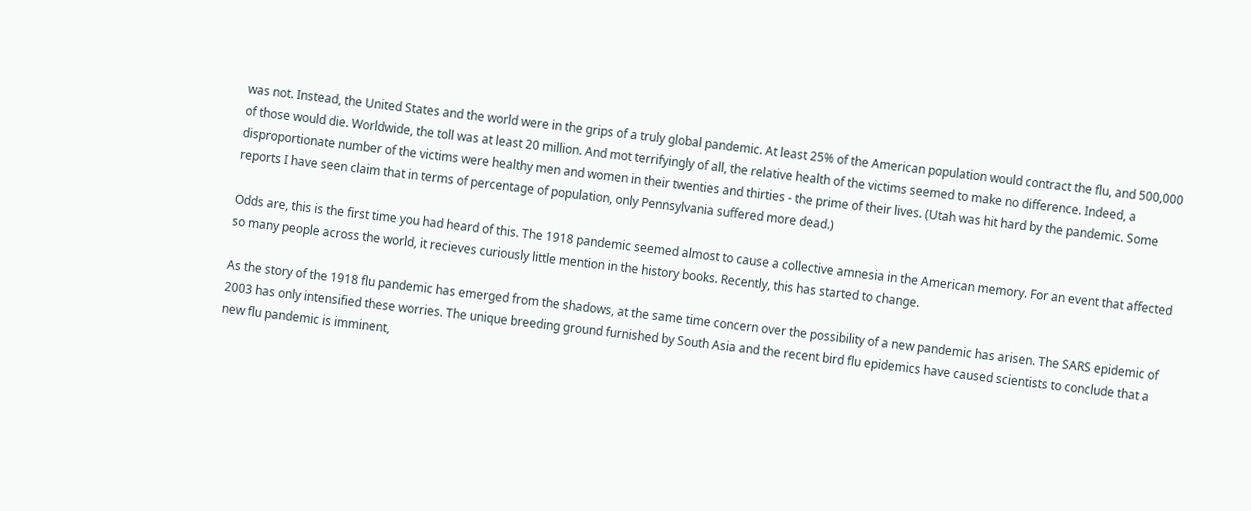was not. Instead, the United States and the world were in the grips of a truly global pandemic. At least 25% of the American population would contract the flu, and 500,000 of those would die. Worldwide, the toll was at least 20 million. And mot terrifyingly of all, the relative health of the victims seemed to make no difference. Indeed, a disproportionate number of the victims were healthy men and women in their twenties and thirties - the prime of their lives. (Utah was hit hard by the pandemic. Some reports I have seen claim that in terms of percentage of population, only Pennsylvania suffered more dead.)

Odds are, this is the first time you had heard of this. The 1918 pandemic seemed almost to cause a collective amnesia in the American memory. For an event that affected so many people across the world, it recieves curiously little mention in the history books. Recently, this has started to change.

As the story of the 1918 flu pandemic has emerged from the shadows, at the same time concern over the possibility of a new pandemic has arisen. The SARS epidemic of 2003 has only intensified these worries. The unique breeding ground furnished by South Asia and the recent bird flu epidemics have caused scientists to conclude that a new flu pandemic is imminent,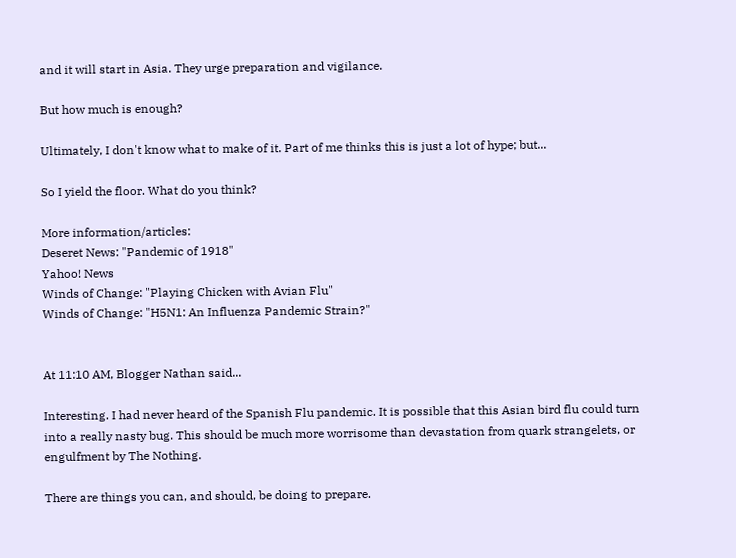and it will start in Asia. They urge preparation and vigilance.

But how much is enough?

Ultimately, I don't know what to make of it. Part of me thinks this is just a lot of hype; but...

So I yield the floor. What do you think?

More information/articles:
Deseret News: "Pandemic of 1918"
Yahoo! News
Winds of Change: "Playing Chicken with Avian Flu"
Winds of Change: "H5N1: An Influenza Pandemic Strain?"


At 11:10 AM, Blogger Nathan said...

Interesting. I had never heard of the Spanish Flu pandemic. It is possible that this Asian bird flu could turn into a really nasty bug. This should be much more worrisome than devastation from quark strangelets, or engulfment by The Nothing.

There are things you can, and should, be doing to prepare.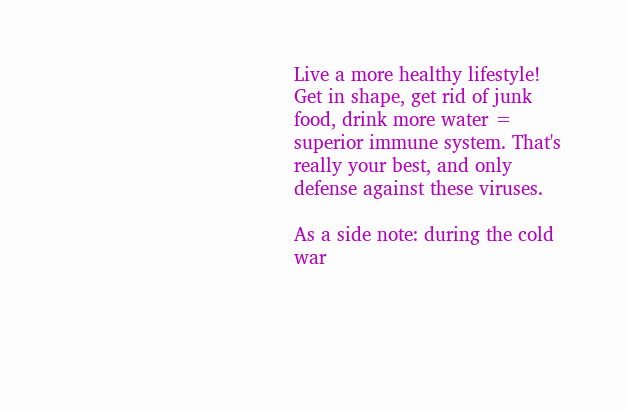Live a more healthy lifestyle! Get in shape, get rid of junk food, drink more water = superior immune system. That's really your best, and only defense against these viruses.

As a side note: during the cold war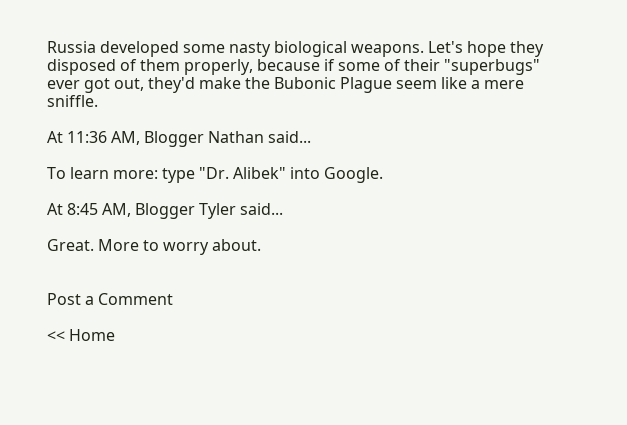Russia developed some nasty biological weapons. Let's hope they disposed of them properly, because if some of their "superbugs" ever got out, they'd make the Bubonic Plague seem like a mere sniffle.

At 11:36 AM, Blogger Nathan said...

To learn more: type "Dr. Alibek" into Google.

At 8:45 AM, Blogger Tyler said...

Great. More to worry about.


Post a Comment

<< Home